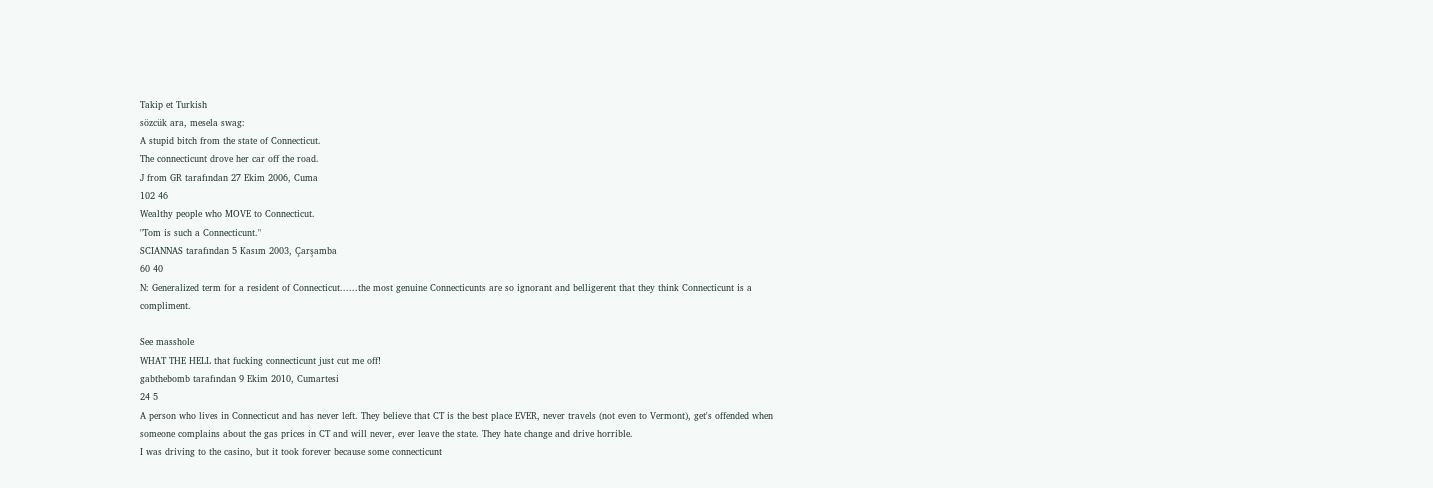Takip et Turkish
sözcük ara, mesela swag:
A stupid bitch from the state of Connecticut.
The connecticunt drove her car off the road.
J from GR tarafından 27 Ekim 2006, Cuma
102 46
Wealthy people who MOVE to Connecticut.
"Tom is such a Connecticunt."
SCIANNAS tarafından 5 Kasım 2003, Çarşamba
60 40
N: Generalized term for a resident of Connecticut......the most genuine Connecticunts are so ignorant and belligerent that they think Connecticunt is a compliment.

See masshole
WHAT THE HELL that fucking connecticunt just cut me off!
gabthebomb tarafından 9 Ekim 2010, Cumartesi
24 5
A person who lives in Connecticut and has never left. They believe that CT is the best place EVER, never travels (not even to Vermont), get's offended when someone complains about the gas prices in CT and will never, ever leave the state. They hate change and drive horrible.
I was driving to the casino, but it took forever because some connecticunt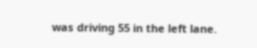was driving 55 in the left lane.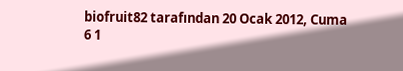biofruit82 tarafından 20 Ocak 2012, Cuma
6 1